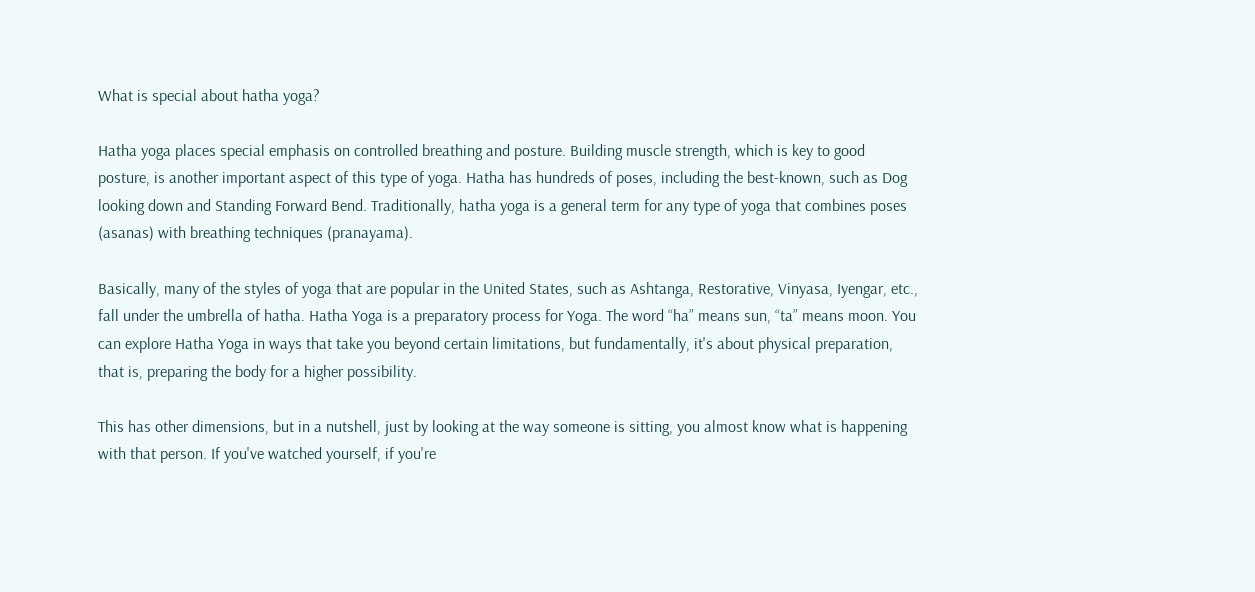What is special about hatha yoga?

Hatha yoga places special emphasis on controlled breathing and posture. Building muscle strength, which is key to good posture, is another important aspect of this type of yoga. Hatha has hundreds of poses, including the best-known, such as Dog looking down and Standing Forward Bend. Traditionally, hatha yoga is a general term for any type of yoga that combines poses (asanas) with breathing techniques (pranayama).

Basically, many of the styles of yoga that are popular in the United States, such as Ashtanga, Restorative, Vinyasa, Iyengar, etc., fall under the umbrella of hatha. Hatha Yoga is a preparatory process for Yoga. The word “ha” means sun, “ta” means moon. You can explore Hatha Yoga in ways that take you beyond certain limitations, but fundamentally, it's about physical preparation, that is, preparing the body for a higher possibility.

This has other dimensions, but in a nutshell, just by looking at the way someone is sitting, you almost know what is happening with that person. If you've watched yourself, if you're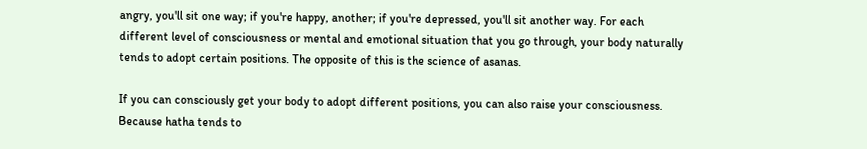angry, you'll sit one way; if you're happy, another; if you're depressed, you'll sit another way. For each different level of consciousness or mental and emotional situation that you go through, your body naturally tends to adopt certain positions. The opposite of this is the science of asanas.

If you can consciously get your body to adopt different positions, you can also raise your consciousness. Because hatha tends to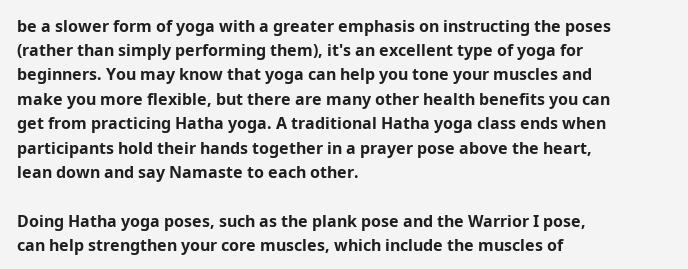be a slower form of yoga with a greater emphasis on instructing the poses (rather than simply performing them), it's an excellent type of yoga for beginners. You may know that yoga can help you tone your muscles and make you more flexible, but there are many other health benefits you can get from practicing Hatha yoga. A traditional Hatha yoga class ends when participants hold their hands together in a prayer pose above the heart, lean down and say Namaste to each other.

Doing Hatha yoga poses, such as the plank pose and the Warrior I pose, can help strengthen your core muscles, which include the muscles of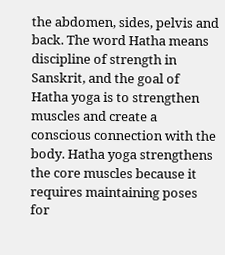the abdomen, sides, pelvis and back. The word Hatha means discipline of strength in Sanskrit, and the goal of Hatha yoga is to strengthen muscles and create a conscious connection with the body. Hatha yoga strengthens the core muscles because it requires maintaining poses for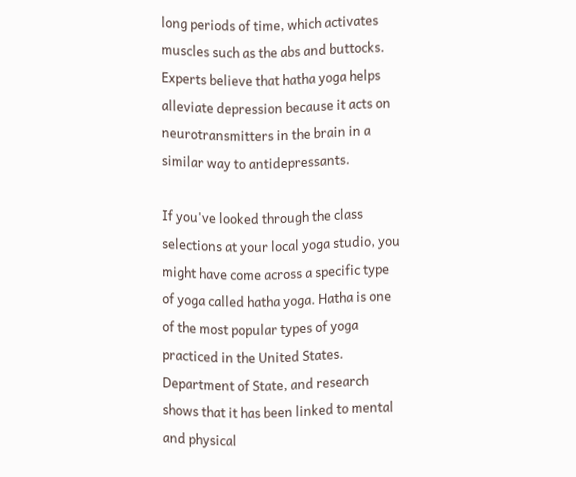long periods of time, which activates muscles such as the abs and buttocks. Experts believe that hatha yoga helps alleviate depression because it acts on neurotransmitters in the brain in a similar way to antidepressants.

If you've looked through the class selections at your local yoga studio, you might have come across a specific type of yoga called hatha yoga. Hatha is one of the most popular types of yoga practiced in the United States. Department of State, and research shows that it has been linked to mental and physical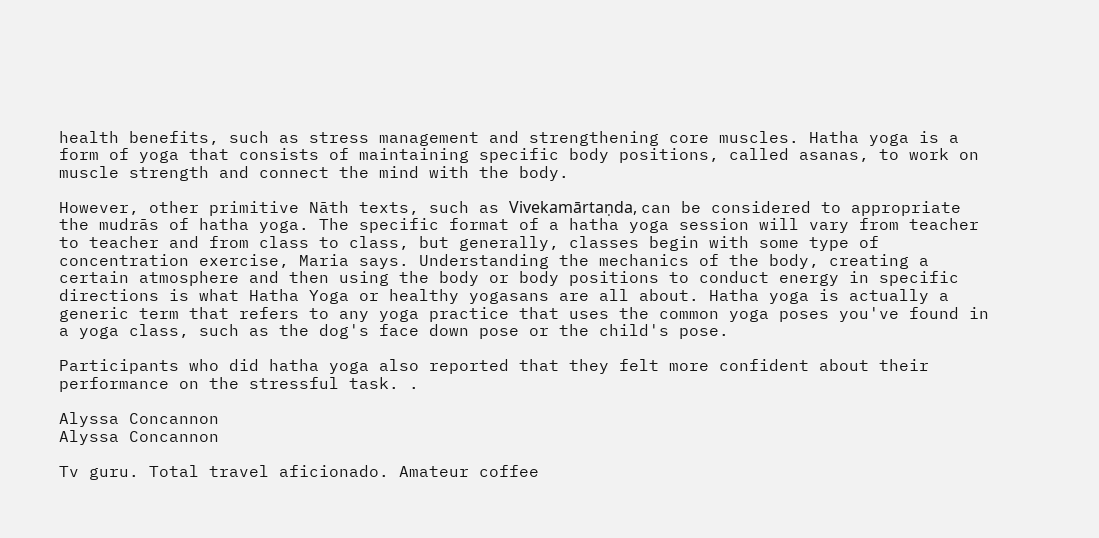health benefits, such as stress management and strengthening core muscles. Hatha yoga is a form of yoga that consists of maintaining specific body positions, called asanas, to work on muscle strength and connect the mind with the body.

However, other primitive Nāth texts, such as Vivekamārtaṇda, can be considered to appropriate the mudrās of hatha yoga. The specific format of a hatha yoga session will vary from teacher to teacher and from class to class, but generally, classes begin with some type of concentration exercise, Maria says. Understanding the mechanics of the body, creating a certain atmosphere and then using the body or body positions to conduct energy in specific directions is what Hatha Yoga or healthy yogasans are all about. Hatha yoga is actually a generic term that refers to any yoga practice that uses the common yoga poses you've found in a yoga class, such as the dog's face down pose or the child's pose.

Participants who did hatha yoga also reported that they felt more confident about their performance on the stressful task. .

Alyssa Concannon
Alyssa Concannon

Tv guru. Total travel aficionado. Amateur coffee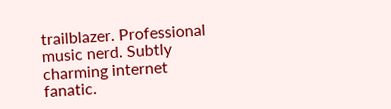trailblazer. Professional music nerd. Subtly charming internet fanatic.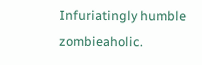Infuriatingly humble zombieaholic.